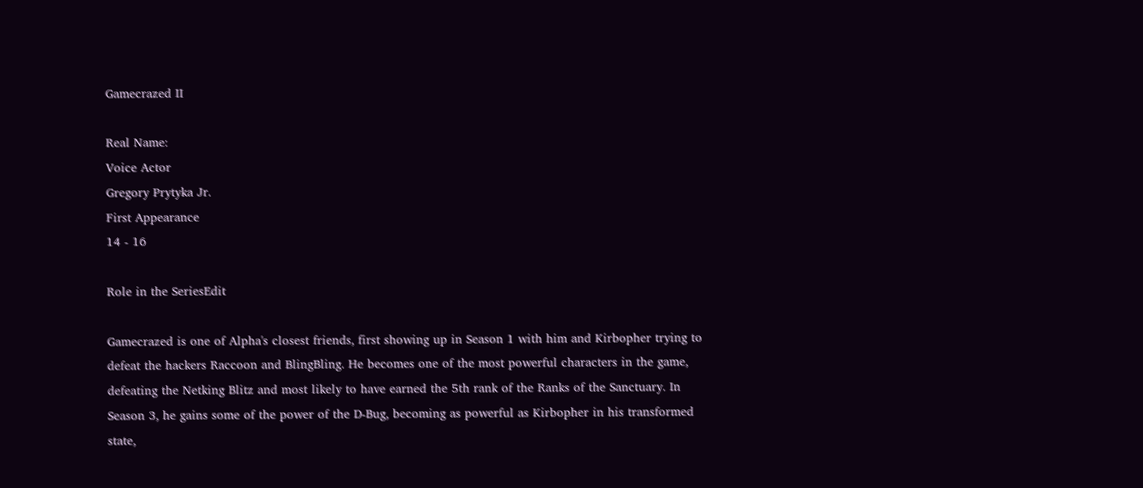Gamecrazed II

Real Name:
Voice Actor
Gregory Prytyka Jr.
First Appearance
14 - 16

Role in the SeriesEdit

Gamecrazed is one of Alpha's closest friends, first showing up in Season 1 with him and Kirbopher trying to defeat the hackers Raccoon and BlingBling. He becomes one of the most powerful characters in the game, defeating the Netking Blitz and most likely to have earned the 5th rank of the Ranks of the Sanctuary. In Season 3, he gains some of the power of the D-Bug, becoming as powerful as Kirbopher in his transformed state,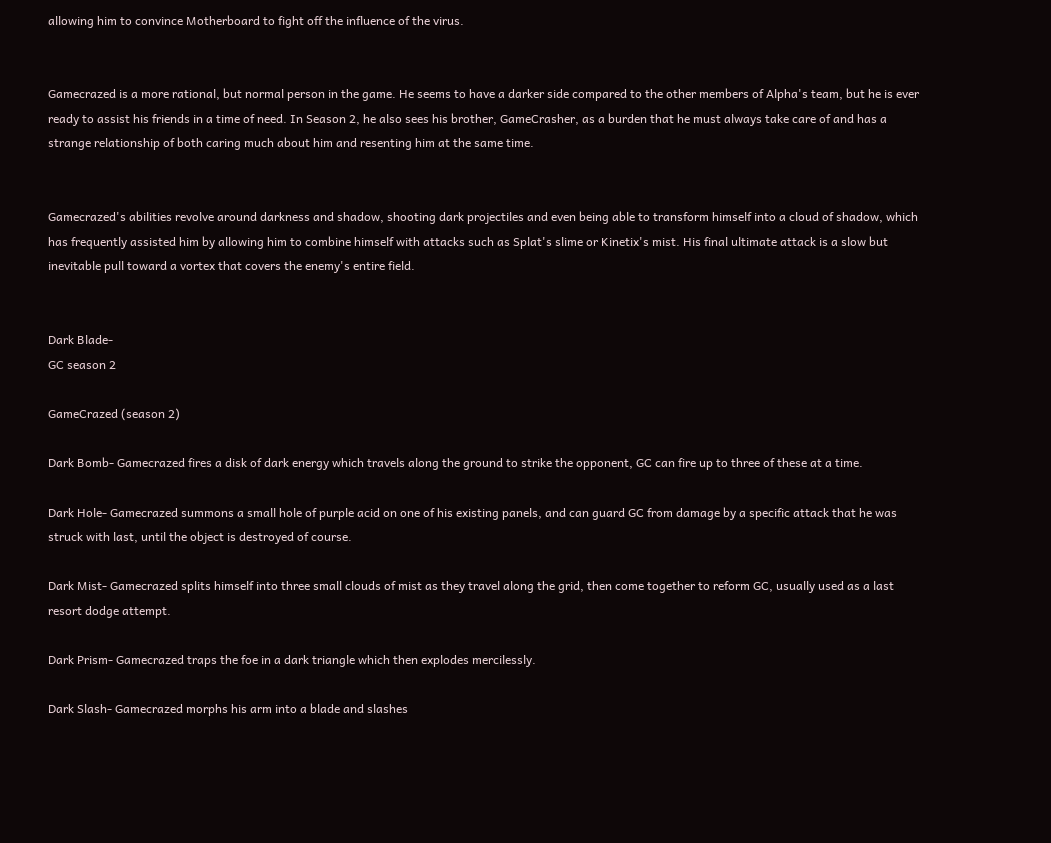allowing him to convince Motherboard to fight off the influence of the virus.


Gamecrazed is a more rational, but normal person in the game. He seems to have a darker side compared to the other members of Alpha's team, but he is ever ready to assist his friends in a time of need. In Season 2, he also sees his brother, GameCrasher, as a burden that he must always take care of and has a strange relationship of both caring much about him and resenting him at the same time.


Gamecrazed's abilities revolve around darkness and shadow, shooting dark projectiles and even being able to transform himself into a cloud of shadow, which has frequently assisted him by allowing him to combine himself with attacks such as Splat's slime or Kinetix's mist. His final ultimate attack is a slow but inevitable pull toward a vortex that covers the enemy's entire field.


Dark Blade-
GC season 2

GameCrazed (season 2)

Dark Bomb- Gamecrazed fires a disk of dark energy which travels along the ground to strike the opponent, GC can fire up to three of these at a time.

Dark Hole- Gamecrazed summons a small hole of purple acid on one of his existing panels, and can guard GC from damage by a specific attack that he was struck with last, until the object is destroyed of course.

Dark Mist- Gamecrazed splits himself into three small clouds of mist as they travel along the grid, then come together to reform GC, usually used as a last resort dodge attempt.

Dark Prism- Gamecrazed traps the foe in a dark triangle which then explodes mercilessly.

Dark Slash- Gamecrazed morphs his arm into a blade and slashes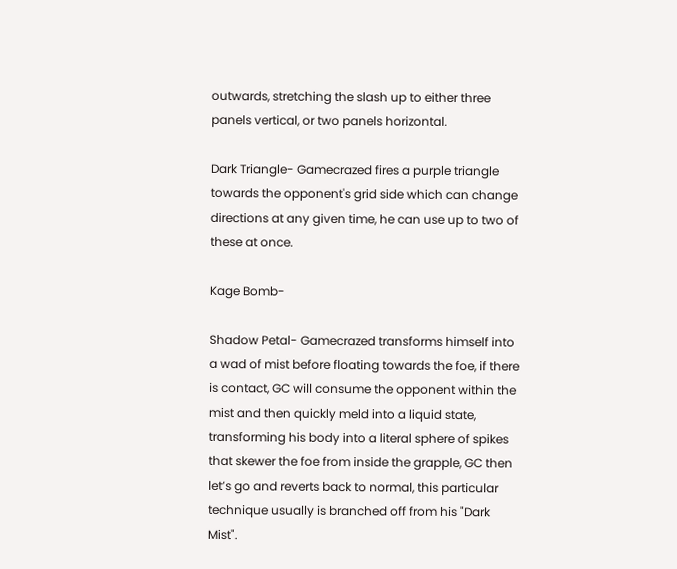outwards, stretching the slash up to either three panels vertical, or two panels horizontal.

Dark Triangle- Gamecrazed fires a purple triangle towards the opponent's grid side which can change directions at any given time, he can use up to two of these at once.

Kage Bomb-

Shadow Petal- Gamecrazed transforms himself into a wad of mist before floating towards the foe, if there is contact, GC will consume the opponent within the mist and then quickly meld into a liquid state, transforming his body into a literal sphere of spikes that skewer the foe from inside the grapple, GC then let’s go and reverts back to normal, this particular technique usually is branched off from his "Dark Mist".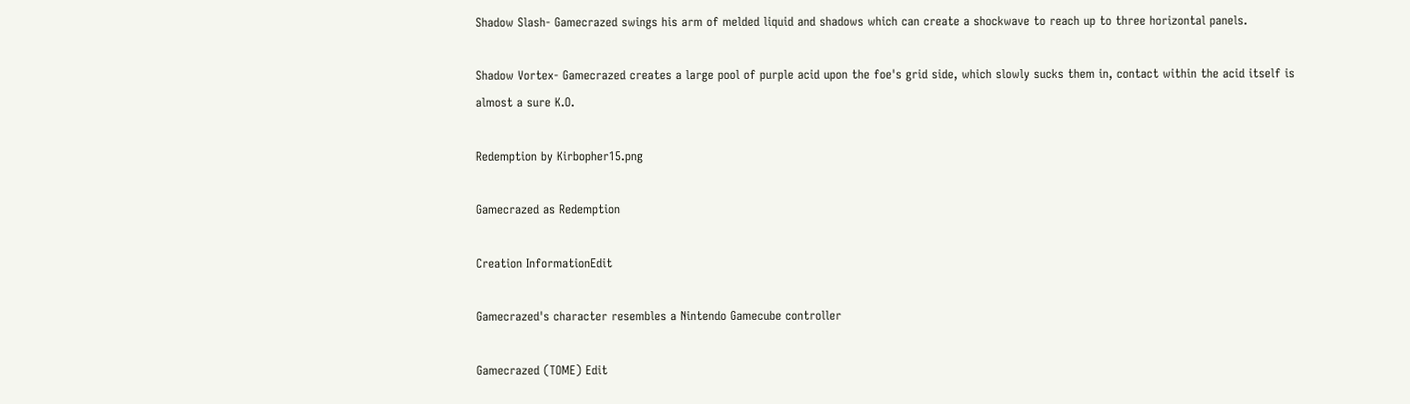Shadow Slash- Gamecrazed swings his arm of melded liquid and shadows which can create a shockwave to reach up to three horizontal panels.

Shadow Vortex- Gamecrazed creates a large pool of purple acid upon the foe's grid side, which slowly sucks them in, contact within the acid itself is almost a sure K.O.

Redemption by Kirbopher15.png

Gamecrazed as Redemption

Creation InformationEdit

Gamecrazed's character resembles a Nintendo Gamecube controller

Gamecrazed (TOME) Edit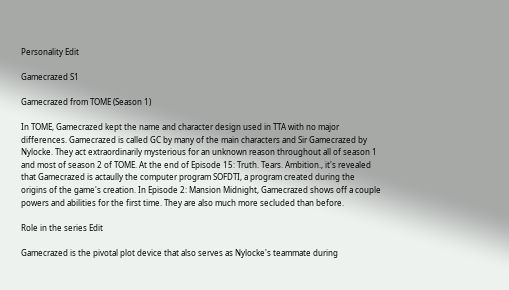Personality Edit

Gamecrazed S1

Gamecrazed from TOME (Season 1)

In TOME, Gamecrazed kept the name and character design used in TTA with no major differences. Gamecrazed is called GC by many of the main characters and Sir Gamecrazed by Nylocke. They act extraordinarily mysterious for an unknown reason throughout all of season 1 and most of season 2 of TOME. At the end of Episode 15: Truth. Tears. Ambition., it's revealed that Gamecrazed is actaully the computer program SOFDTI, a program created during the origins of the game's creation. In Episode 2: Mansion Midnight, Gamecrazed shows off a couple powers and abilities for the first time. They are also much more secluded than before.

Role in the series Edit

Gamecrazed is the pivotal plot device that also serves as Nylocke's teammate during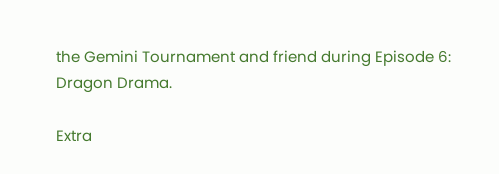the Gemini Tournament and friend during Episode 6: Dragon Drama.

Extra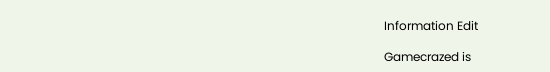Information Edit

Gamecrazed is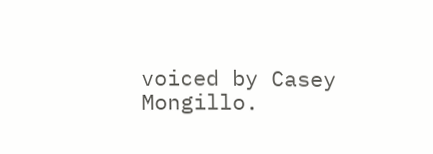voiced by Casey Mongillo.